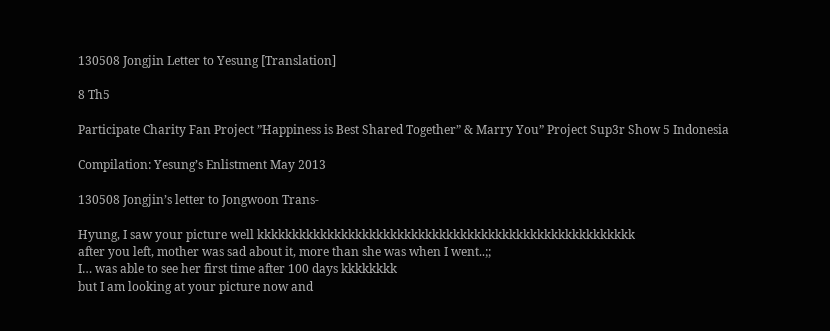130508 Jongjin Letter to Yesung [Translation]

8 Th5

Participate Charity Fan Project ”Happiness is Best Shared Together” & Marry You” Project Sup3r Show 5 Indonesia

Compilation: Yesung’s Enlistment May 2013

130508 Jongjin’s letter to Jongwoon Trans-

Hyung, I saw your picture well kkkkkkkkkkkkkkkkkkkkkkkkkkkkkkkkkkkkkkkkkkkkkkkkkkkkkk
after you left, mother was sad about it, more than she was when I went..;;
I… was able to see her first time after 100 days kkkkkkkk
but I am looking at your picture now and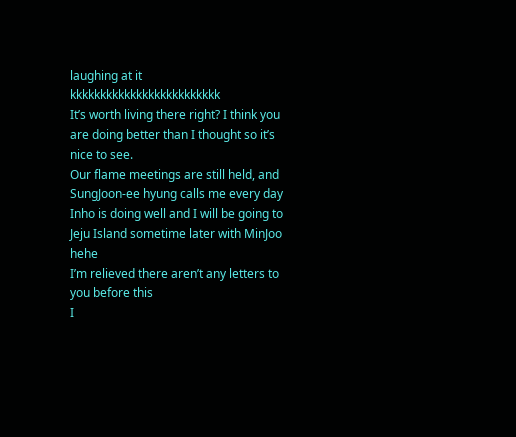laughing at it kkkkkkkkkkkkkkkkkkkkkkkkk
It’s worth living there right? I think you are doing better than I thought so it’s nice to see.
Our flame meetings are still held, and SungJoon-ee hyung calls me every day
Inho is doing well and I will be going to Jeju Island sometime later with MinJoo hehe
I’m relieved there aren’t any letters to you before this
I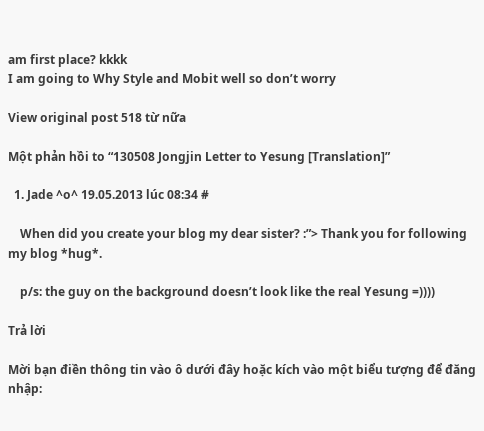am first place? kkkk
I am going to Why Style and Mobit well so don’t worry

View original post 518 từ nữa

Một phản hồi to “130508 Jongjin Letter to Yesung [Translation]”

  1. Jade ^o^ 19.05.2013 lúc 08:34 #

    When did you create your blog my dear sister? :”> Thank you for following my blog *hug*.

    p/s: the guy on the background doesn’t look like the real Yesung =))))

Trả lời

Mời bạn điền thông tin vào ô dưới đây hoặc kích vào một biểu tượng để đăng nhập: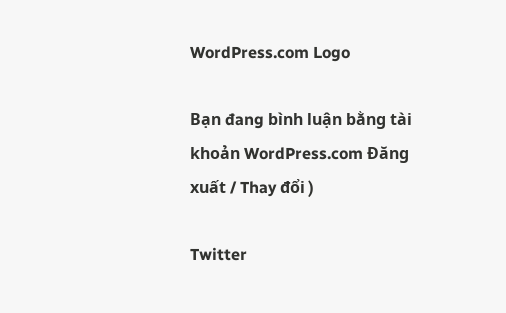WordPress.com Logo

Bạn đang bình luận bằng tài khoản WordPress.com Đăng xuất / Thay đổi )

Twitter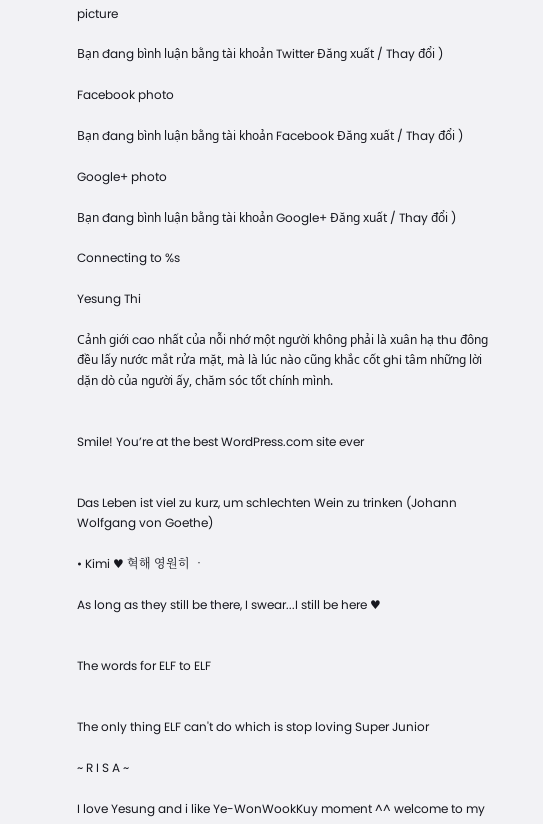picture

Bạn đang bình luận bằng tài khoản Twitter Đăng xuất / Thay đổi )

Facebook photo

Bạn đang bình luận bằng tài khoản Facebook Đăng xuất / Thay đổi )

Google+ photo

Bạn đang bình luận bằng tài khoản Google+ Đăng xuất / Thay đổi )

Connecting to %s

Yesung Thi

Cảnh giới cao nhất của nỗi nhớ một người không phải là xuân hạ thu đông đều lấy nước mắt rửa mặt, mà là lúc nào cũng khắc cốt ghi tâm những lời dặn dò của người ấy, chăm sóc tốt chính mình.


Smile! You’re at the best WordPress.com site ever


Das Leben ist viel zu kurz, um schlechten Wein zu trinken (Johann Wolfgang von Goethe)

• Kimi ♥ 혁해 영원히 •

As long as they still be there, I swear...I still be here ♥


The words for ELF to ELF


The only thing ELF can't do which is stop loving Super Junior

~ R I S A ~

I love Yesung and i like Ye-WonWookKuy moment ^^ welcome to my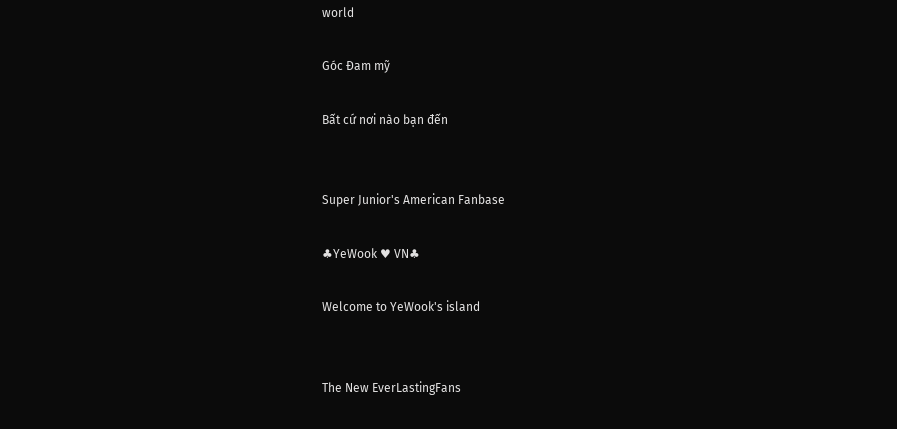world

Góc Đam mỹ

Bất cứ nơi nào bạn đến


Super Junior's American Fanbase

♣YeWook ♥ VN♣

Welcome to YeWook's island


The New EverLastingFans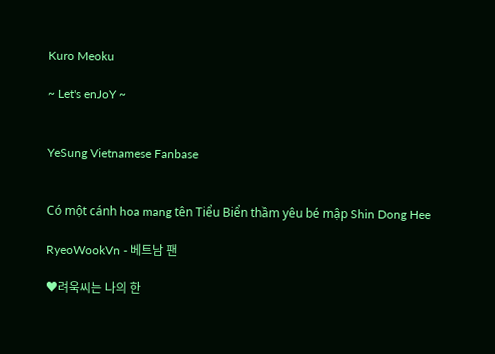Kuro Meoku

~ Let's enJoY ~


YeSung Vietnamese Fanbase


Có một cánh hoa mang tên Tiểu Biển thầm yêu bé mập Shin Dong Hee

RyeoWookVn - 베트남 팬

♥려욱씨는 나의 한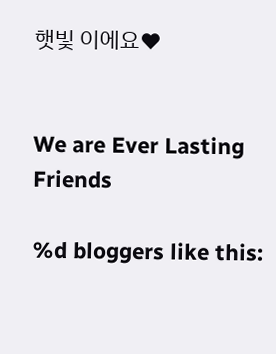햇빛 이에요♥


We are Ever Lasting Friends

%d bloggers like this: